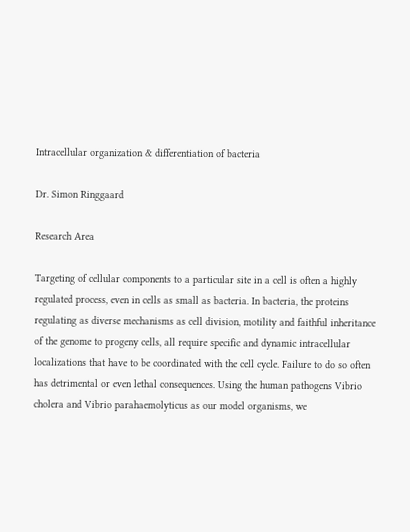Intracellular organization & differentiation of bacteria

Dr. Simon Ringgaard

Research Area

Targeting of cellular components to a particular site in a cell is often a highly regulated process, even in cells as small as bacteria. In bacteria, the proteins regulating as diverse mechanisms as cell division, motility and faithful inheritance of the genome to progeny cells, all require specific and dynamic intracellular localizations that have to be coordinated with the cell cycle. Failure to do so often has detrimental or even lethal consequences. Using the human pathogens Vibrio cholera and Vibrio parahaemolyticus as our model organisms, we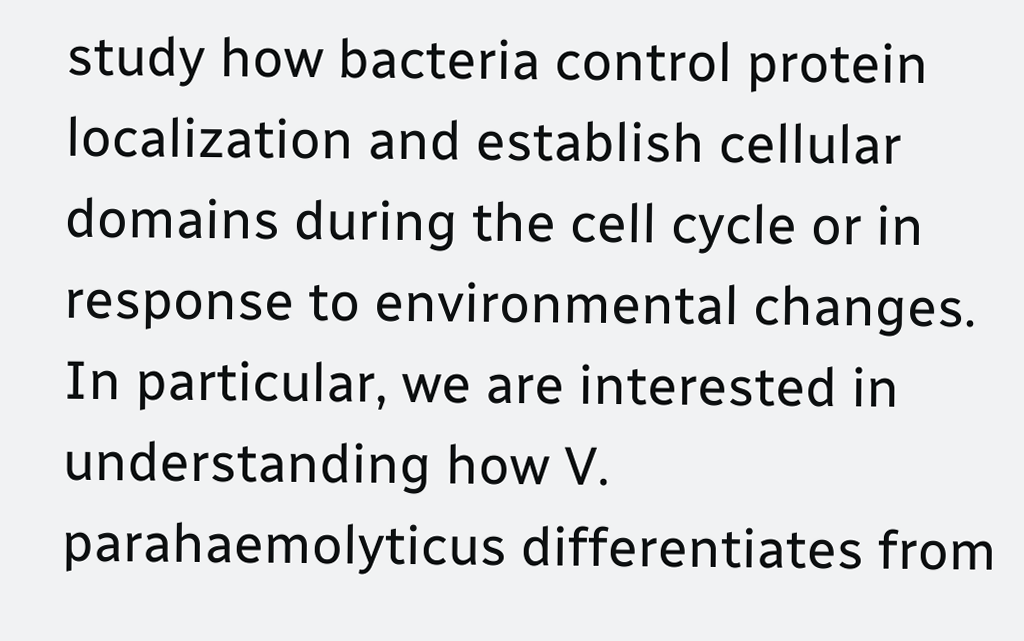study how bacteria control protein localization and establish cellular domains during the cell cycle or in response to environmental changes. In particular, we are interested in understanding how V. parahaemolyticus differentiates from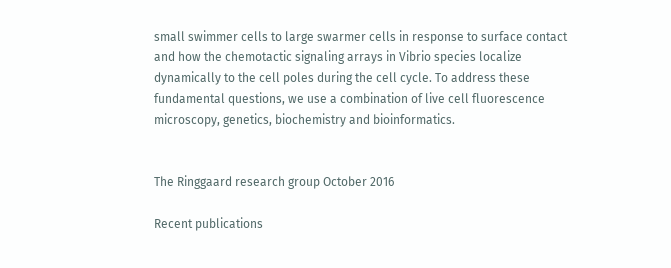small swimmer cells to large swarmer cells in response to surface contact and how the chemotactic signaling arrays in Vibrio species localize dynamically to the cell poles during the cell cycle. To address these fundamental questions, we use a combination of live cell fluorescence microscopy, genetics, biochemistry and bioinformatics.


The Ringgaard research group October 2016

Recent publications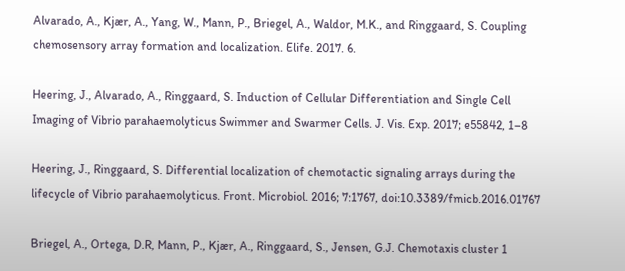Alvarado, A., Kjær, A., Yang, W., Mann, P., Briegel, A., Waldor, M.K., and Ringgaard, S. Coupling chemosensory array formation and localization. Elife. 2017. 6.

Heering, J., Alvarado, A., Ringgaard, S. Induction of Cellular Differentiation and Single Cell Imaging of Vibrio parahaemolyticus Swimmer and Swarmer Cells. J. Vis. Exp. 2017; e55842, 1–8

Heering, J., Ringgaard, S. Differential localization of chemotactic signaling arrays during the lifecycle of Vibrio parahaemolyticus. Front. Microbiol. 2016; 7:1767, doi:10.3389/fmicb.2016.01767

Briegel, A., Ortega, D.R, Mann, P., Kjær, A., Ringgaard, S., Jensen, G.J. Chemotaxis cluster 1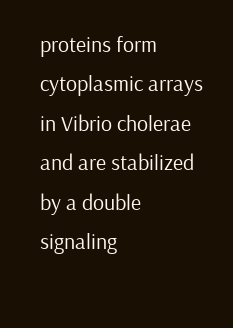proteins form cytoplasmic arrays in Vibrio cholerae and are stabilized by a double signaling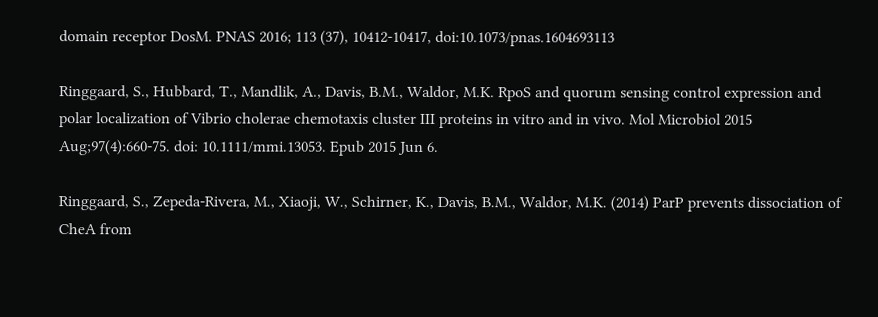domain receptor DosM. PNAS 2016; 113 (37), 10412-10417, doi:10.1073/pnas.1604693113

Ringgaard, S., Hubbard, T., Mandlik, A., Davis, B.M., Waldor, M.K. RpoS and quorum sensing control expression and polar localization of Vibrio cholerae chemotaxis cluster III proteins in vitro and in vivo. Mol Microbiol 2015 Aug;97(4):660-75. doi: 10.1111/mmi.13053. Epub 2015 Jun 6.

Ringgaard, S., Zepeda-Rivera, M., Xiaoji, W., Schirner, K., Davis, B.M., Waldor, M.K. (2014) ParP prevents dissociation of CheA from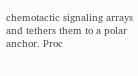chemotactic signaling arrays and tethers them to a polar anchor. Proc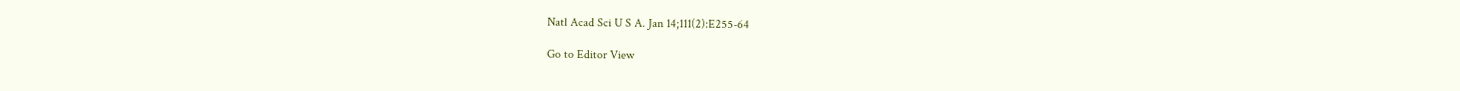Natl Acad Sci U S A. Jan 14;111(2):E255-64

Go to Editor View